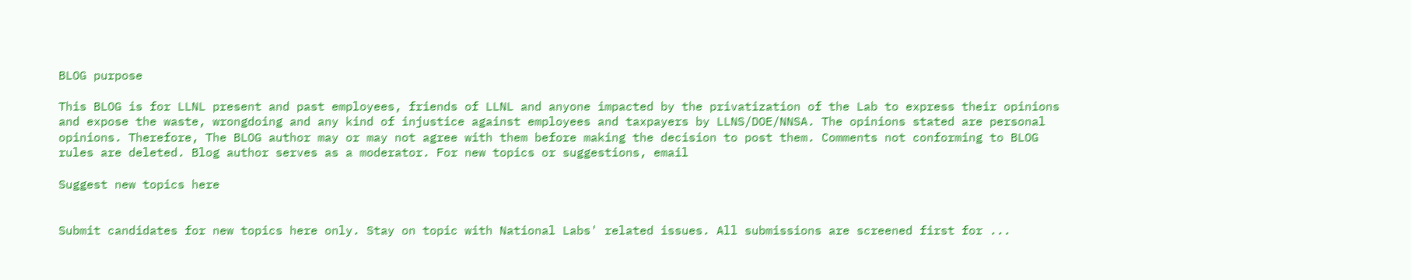BLOG purpose

This BLOG is for LLNL present and past employees, friends of LLNL and anyone impacted by the privatization of the Lab to express their opinions and expose the waste, wrongdoing and any kind of injustice against employees and taxpayers by LLNS/DOE/NNSA. The opinions stated are personal opinions. Therefore, The BLOG author may or may not agree with them before making the decision to post them. Comments not conforming to BLOG rules are deleted. Blog author serves as a moderator. For new topics or suggestions, email

Suggest new topics here


Submit candidates for new topics here only. Stay on topic with National Labs' related issues. All submissions are screened first for ...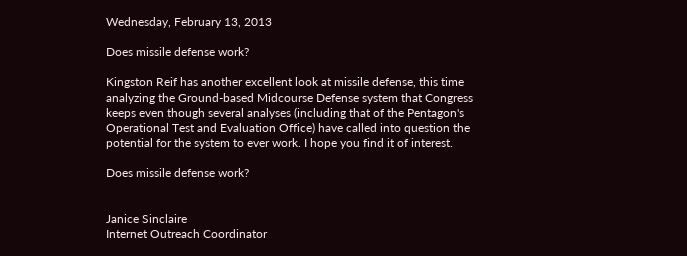Wednesday, February 13, 2013

Does missile defense work?

Kingston Reif has another excellent look at missile defense, this time analyzing the Ground-based Midcourse Defense system that Congress keeps even though several analyses (including that of the Pentagon's Operational Test and Evaluation Office) have called into question the potential for the system to ever work. I hope you find it of interest.

Does missile defense work?


Janice Sinclaire
Internet Outreach Coordinator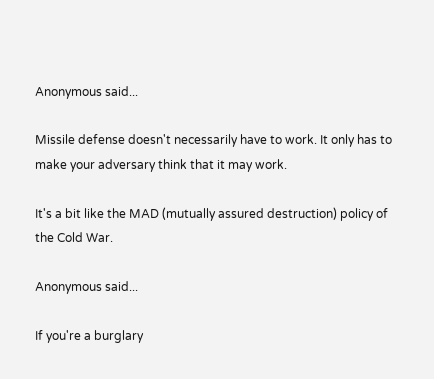Anonymous said...

Missile defense doesn't necessarily have to work. It only has to make your adversary think that it may work.

It's a bit like the MAD (mutually assured destruction) policy of the Cold War.

Anonymous said...

If you're a burglary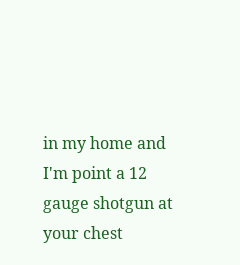in my home and I'm point a 12 gauge shotgun at your chest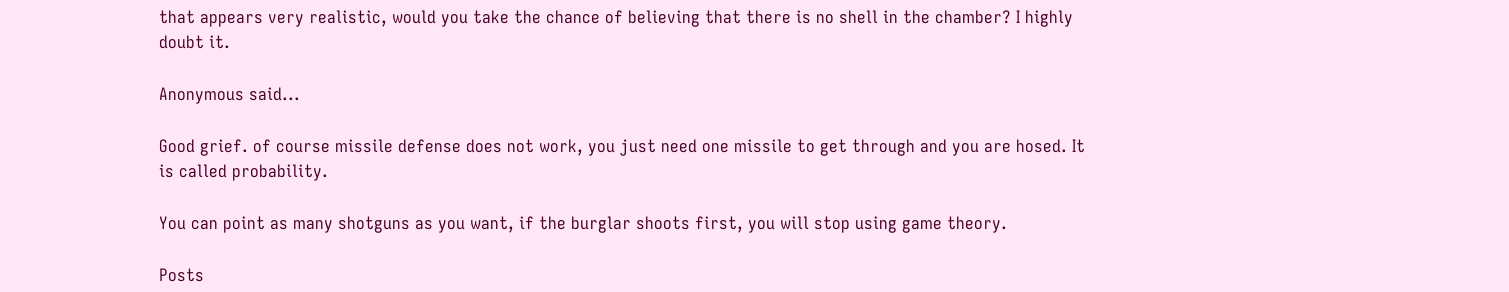that appears very realistic, would you take the chance of believing that there is no shell in the chamber? I highly doubt it.

Anonymous said...

Good grief. of course missile defense does not work, you just need one missile to get through and you are hosed. It is called probability.

You can point as many shotguns as you want, if the burglar shoots first, you will stop using game theory.

Posts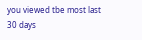you viewed tbe most last 30 days